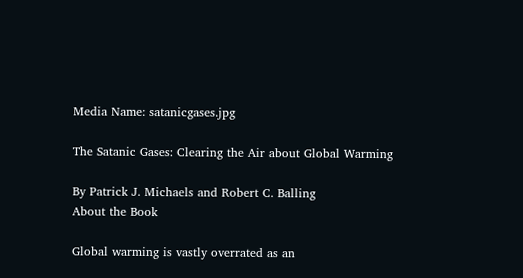Media Name: satanicgases.jpg

The Satanic Gases: Clearing the Air about Global Warming

By Patrick J. Michaels and Robert C. Balling
About the Book

Global warming is vastly overrated as an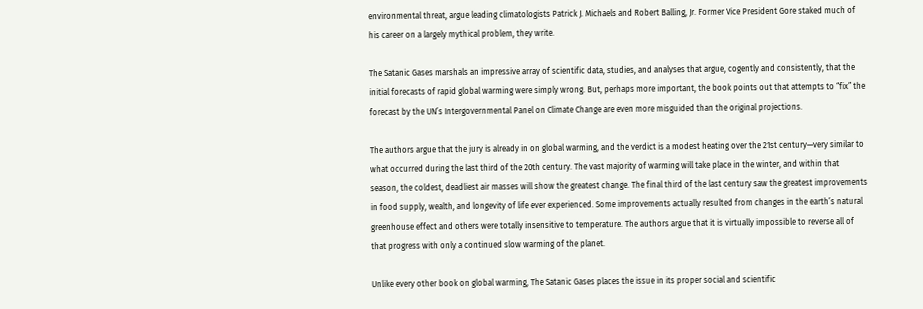environmental threat, argue leading climatologists Patrick J. Michaels and Robert Balling, Jr. Former Vice President Gore staked much of his career on a largely mythical problem, they write.

The Satanic Gases marshals an impressive array of scientific data, studies, and analyses that argue, cogently and consistently, that the initial forecasts of rapid global warming were simply wrong. But, perhaps more important, the book points out that attempts to “fix” the forecast by the UN’s Intergovernmental Panel on Climate Change are even more misguided than the original projections.

The authors argue that the jury is already in on global warming, and the verdict is a modest heating over the 21st century—very similar to what occurred during the last third of the 20th century. The vast majority of warming will take place in the winter, and within that season, the coldest, deadliest air masses will show the greatest change. The final third of the last century saw the greatest improvements in food supply, wealth, and longevity of life ever experienced. Some improvements actually resulted from changes in the earth’s natural greenhouse effect and others were totally insensitive to temperature. The authors argue that it is virtually impossible to reverse all of that progress with only a continued slow warming of the planet.

Unlike every other book on global warming, The Satanic Gases places the issue in its proper social and scientific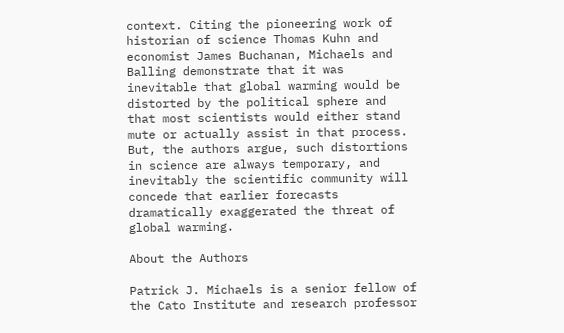context. Citing the pioneering work of historian of science Thomas Kuhn and economist James Buchanan, Michaels and Balling demonstrate that it was inevitable that global warming would be distorted by the political sphere and that most scientists would either stand mute or actually assist in that process. But, the authors argue, such distortions in science are always temporary, and inevitably the scientific community will concede that earlier forecasts dramatically exaggerated the threat of global warming.

About the Authors

Patrick J. Michaels is a senior fellow of the Cato Institute and research professor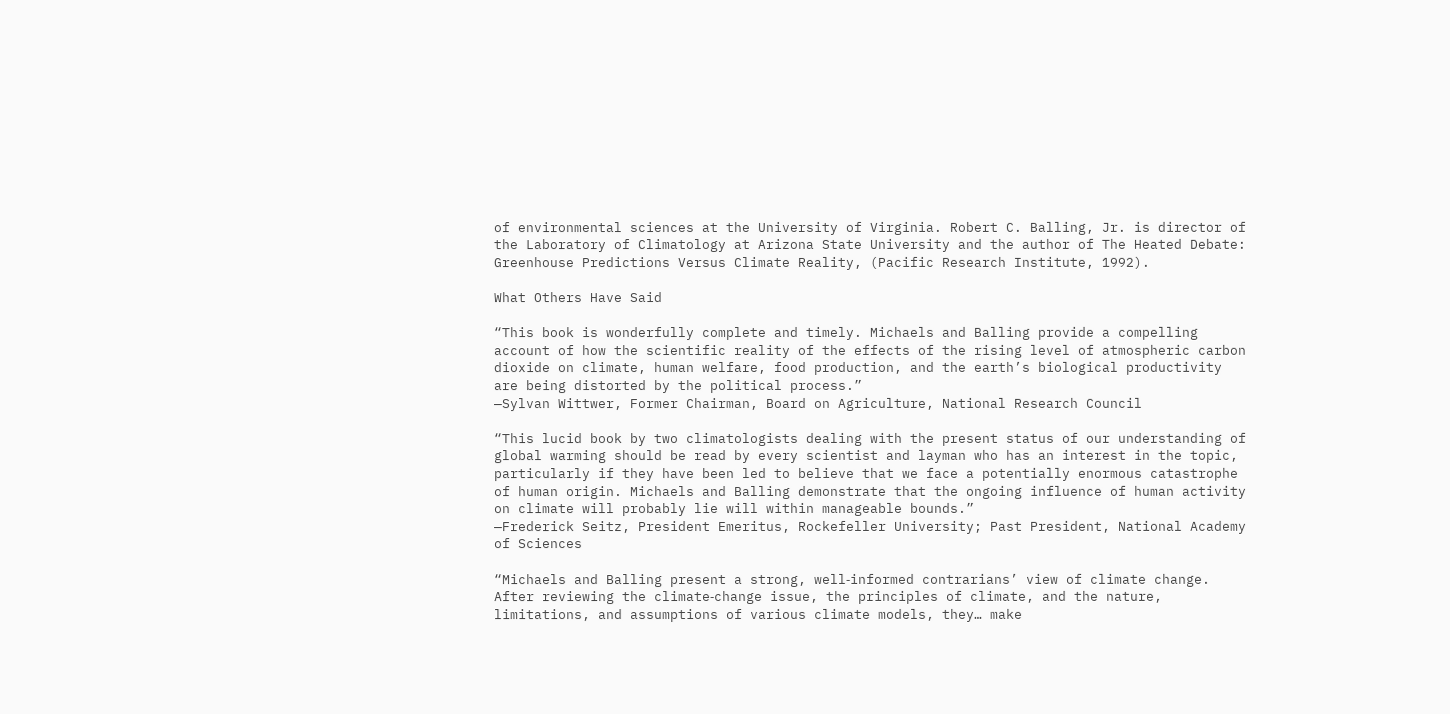of environmental sciences at the University of Virginia. Robert C. Balling, Jr. is director of the Laboratory of Climatology at Arizona State University and the author of The Heated Debate: Greenhouse Predictions Versus Climate Reality, (Pacific Research Institute, 1992).

What Others Have Said

“This book is wonderfully complete and timely. Michaels and Balling provide a compelling account of how the scientific reality of the effects of the rising level of atmospheric carbon dioxide on climate, human welfare, food production, and the earth’s biological productivity are being distorted by the political process.”
—Sylvan Wittwer, Former Chairman, Board on Agriculture, National Research Council

“This lucid book by two climatologists dealing with the present status of our understanding of global warming should be read by every scientist and layman who has an interest in the topic, particularly if they have been led to believe that we face a potentially enormous catastrophe of human origin. Michaels and Balling demonstrate that the ongoing influence of human activity on climate will probably lie will within manageable bounds.”
—Frederick Seitz, President Emeritus, Rockefeller University; Past President, National Academy of Sciences

“Michaels and Balling present a strong, well‐informed contrarians’ view of climate change. After reviewing the climate‐change issue, the principles of climate, and the nature, limitations, and assumptions of various climate models, they… make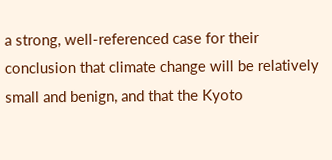a strong, well‐referenced case for their conclusion that climate change will be relatively small and benign, and that the Kyoto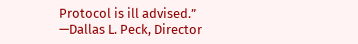Protocol is ill advised.”
—Dallas L. Peck, Director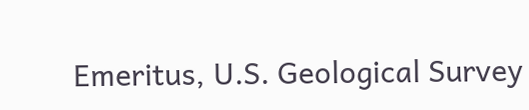Emeritus, U.S. Geological Survey